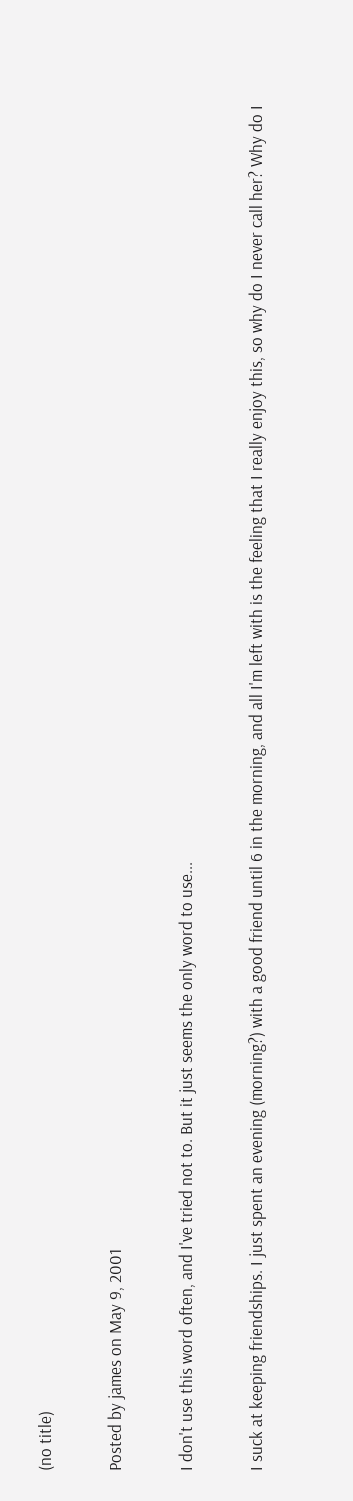(no title)

Posted by james on May 9, 2001

I don't use this word often, and I've tried not to. But it just seems the only word to use...

I suck at keeping friendships. I just spent an evening (morning?) with a good friend until 6 in the morning, and all I'm left with is the feeling that I really enjoy this, so why do I never call her? Why do I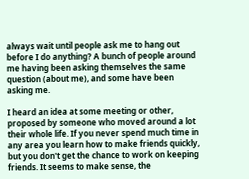always wait until people ask me to hang out before I do anything? A bunch of people around me having been asking themselves the same question (about me), and some have been asking me.

I heard an idea at some meeting or other, proposed by someone who moved around a lot their whole life. If you never spend much time in any area you learn how to make friends quickly, but you don't get the chance to work on keeping friends. It seems to make sense, the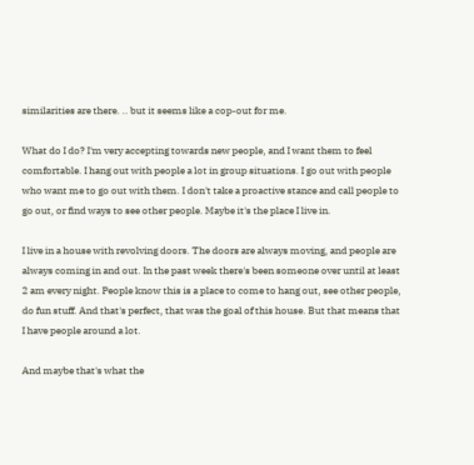similarities are there. .. but it seems like a cop-out for me.

What do I do? I'm very accepting towards new people, and I want them to feel comfortable. I hang out with people a lot in group situations. I go out with people who want me to go out with them. I don't take a proactive stance and call people to go out, or find ways to see other people. Maybe it's the place I live in.

I live in a house with revolving doors. The doors are always moving, and people are always coming in and out. In the past week there's been someone over until at least 2 am every night. People know this is a place to come to hang out, see other people, do fun stuff. And that's perfect, that was the goal of this house. But that means that I have people around a lot.

And maybe that's what the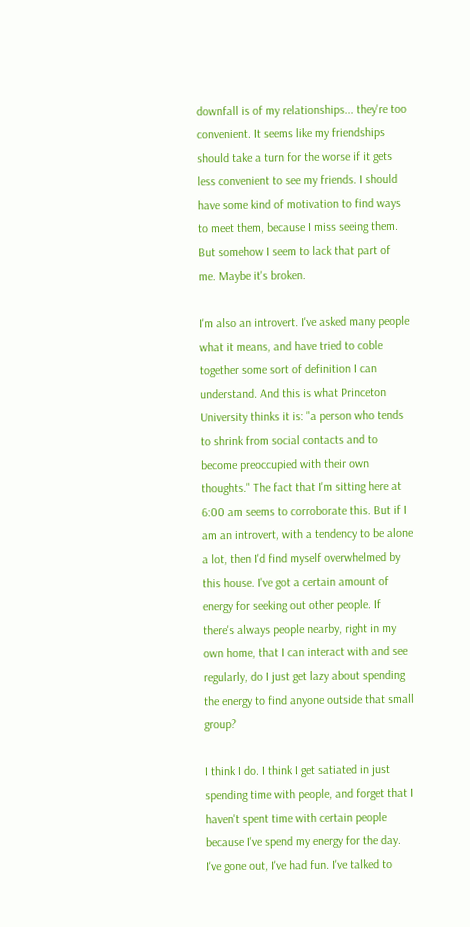downfall is of my relationships... they're too convenient. It seems like my friendships should take a turn for the worse if it gets less convenient to see my friends. I should have some kind of motivation to find ways to meet them, because I miss seeing them. But somehow I seem to lack that part of me. Maybe it's broken.

I'm also an introvert. I've asked many people what it means, and have tried to coble together some sort of definition I can understand. And this is what Princeton University thinks it is: "a person who tends to shrink from social contacts and to become preoccupied with their own thoughts." The fact that I'm sitting here at 6:00 am seems to corroborate this. But if I am an introvert, with a tendency to be alone a lot, then I'd find myself overwhelmed by this house. I've got a certain amount of energy for seeking out other people. If there's always people nearby, right in my own home, that I can interact with and see regularly, do I just get lazy about spending the energy to find anyone outside that small group?

I think I do. I think I get satiated in just spending time with people, and forget that I haven't spent time with certain people because I've spend my energy for the day. I've gone out, I've had fun. I've talked to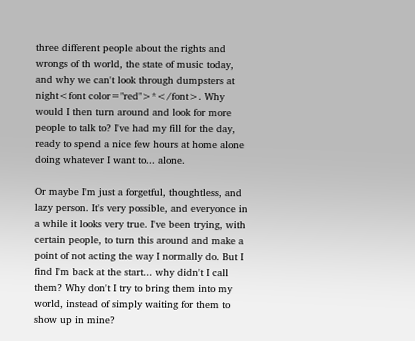three different people about the rights and wrongs of th world, the state of music today, and why we can't look through dumpsters at night<font color="red">*</font>. Why would I then turn around and look for more people to talk to? I've had my fill for the day, ready to spend a nice few hours at home alone doing whatever I want to... alone.

Or maybe I'm just a forgetful, thoughtless, and lazy person. It's very possible, and everyonce in a while it looks very true. I've been trying, with certain people, to turn this around and make a point of not acting the way I normally do. But I find I'm back at the start... why didn't I call them? Why don't I try to bring them into my world, instead of simply waiting for them to show up in mine?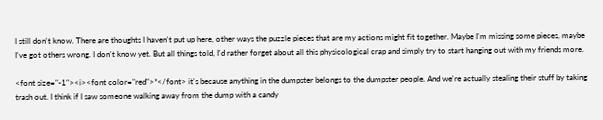I still don't know. There are thoughts I haven't put up here, other ways the puzzle pieces that are my actions might fit together. Maybe I'm missing some pieces, maybe I've got others wrong. I don't know yet. But all things told, I'd rather forget about all this physicological crap and simply try to start hanging out with my friends more.

<font size="-1"><i><font color="red">*</font> it's because anything in the dumpster belongs to the dumpster people. And we're actually stealing their stuff by taking trash out. I think if I saw someone walking away from the dump with a candy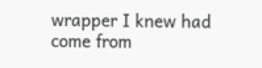wrapper I knew had come from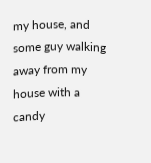my house, and some guy walking away from my house with a candy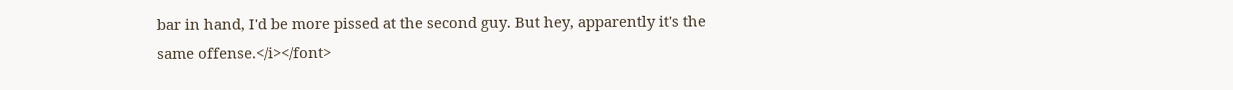bar in hand, I'd be more pissed at the second guy. But hey, apparently it's the same offense.</i></font>